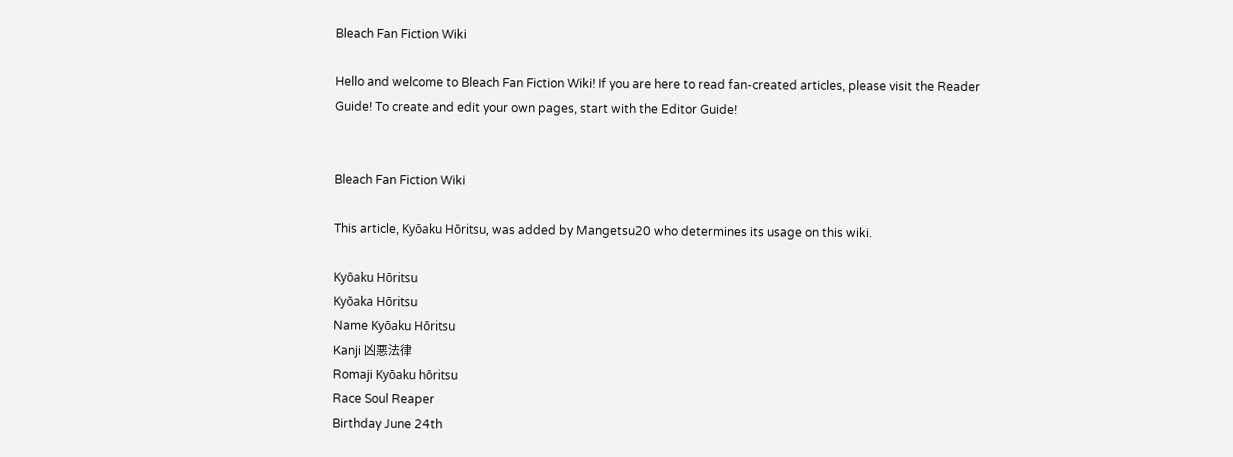Bleach Fan Fiction Wiki

Hello and welcome to Bleach Fan Fiction Wiki! If you are here to read fan-created articles, please visit the Reader Guide! To create and edit your own pages, start with the Editor Guide!


Bleach Fan Fiction Wiki

This article, Kyōaku Hōritsu, was added by Mangetsu20 who determines its usage on this wiki.

Kyōaku Hōritsu
Kyōaka Hōritsu
Name Kyōaku Hōritsu
Kanji 凶悪法律
Romaji Kyōaku hōritsu
Race Soul Reaper
Birthday June 24th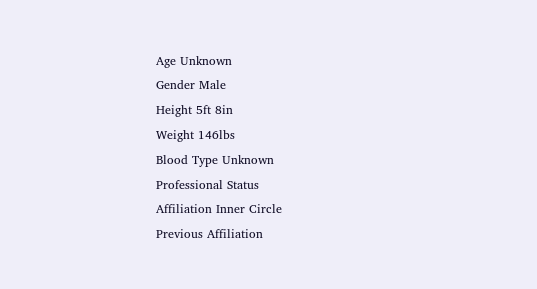Age Unknown
Gender Male
Height 5ft 8in
Weight 146lbs
Blood Type Unknown
Professional Status
Affiliation Inner Circle
Previous Affiliation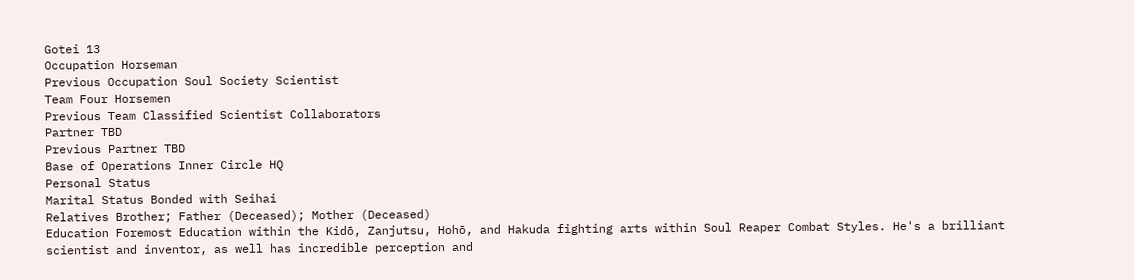Gotei 13
Occupation Horseman
Previous Occupation Soul Society Scientist
Team Four Horsemen
Previous Team Classified Scientist Collaborators
Partner TBD
Previous Partner TBD
Base of Operations Inner Circle HQ
Personal Status
Marital Status Bonded with Seihai
Relatives Brother; Father (Deceased); Mother (Deceased)
Education Foremost Education within the Kidō, Zanjutsu, Hohō, and Hakuda fighting arts within Soul Reaper Combat Styles. He's a brilliant scientist and inventor, as well has incredible perception and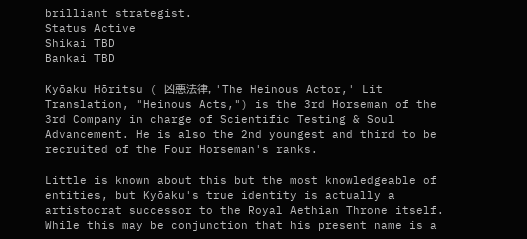brilliant strategist.
Status Active
Shikai TBD
Bankai TBD

Kyōaku Hōritsu ( 凶悪法律, 'The Heinous Actor,' Lit Translation, "Heinous Acts,") is the 3rd Horseman of the 3rd Company in charge of Scientific Testing & Soul Advancement. He is also the 2nd youngest and third to be recruited of the Four Horseman's ranks.

Little is known about this but the most knowledgeable of entities, but Kyōaku's true identity is actually a artistocrat successor to the Royal Aethian Throne itself. While this may be conjunction that his present name is a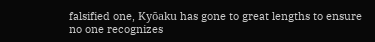falsified one, Kyōaku has gone to great lengths to ensure no one recognizes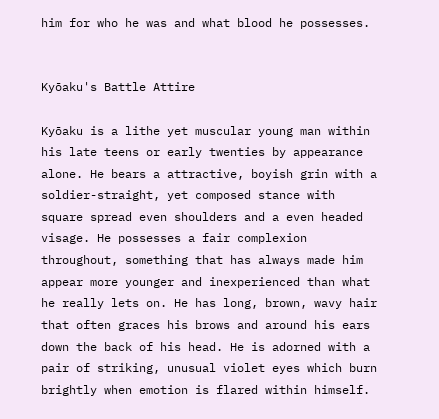him for who he was and what blood he possesses.


Kyōaku's Battle Attire

Kyōaku is a lithe yet muscular young man within his late teens or early twenties by appearance alone. He bears a attractive, boyish grin with a soldier-straight, yet composed stance with square spread even shoulders and a even headed visage. He possesses a fair complexion throughout, something that has always made him appear more younger and inexperienced than what he really lets on. He has long, brown, wavy hair that often graces his brows and around his ears down the back of his head. He is adorned with a pair of striking, unusual violet eyes which burn brightly when emotion is flared within himself.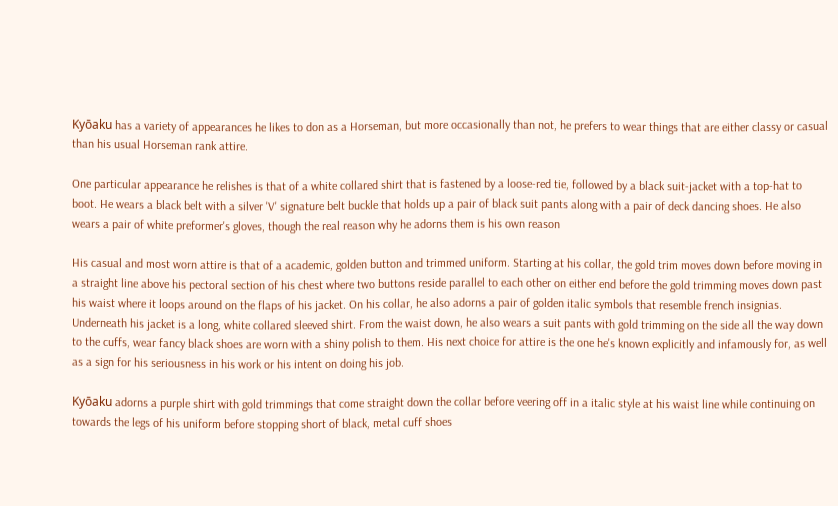Kyōaku has a variety of appearances he likes to don as a Horseman, but more occasionally than not, he prefers to wear things that are either classy or casual than his usual Horseman rank attire.

One particular appearance he relishes is that of a white collared shirt that is fastened by a loose-red tie, followed by a black suit-jacket with a top-hat to boot. He wears a black belt with a silver 'V' signature belt buckle that holds up a pair of black suit pants along with a pair of deck dancing shoes. He also wears a pair of white preformer's gloves, though the real reason why he adorns them is his own reason

His casual and most worn attire is that of a academic, golden button and trimmed uniform. Starting at his collar, the gold trim moves down before moving in a straight line above his pectoral section of his chest where two buttons reside parallel to each other on either end before the gold trimming moves down past his waist where it loops around on the flaps of his jacket. On his collar, he also adorns a pair of golden italic symbols that resemble french insignias. Underneath his jacket is a long, white collared sleeved shirt. From the waist down, he also wears a suit pants with gold trimming on the side all the way down to the cuffs, wear fancy black shoes are worn with a shiny polish to them. His next choice for attire is the one he's known explicitly and infamously for, as well as a sign for his seriousness in his work or his intent on doing his job.

Kyōaku adorns a purple shirt with gold trimmings that come straight down the collar before veering off in a italic style at his waist line while continuing on towards the legs of his uniform before stopping short of black, metal cuff shoes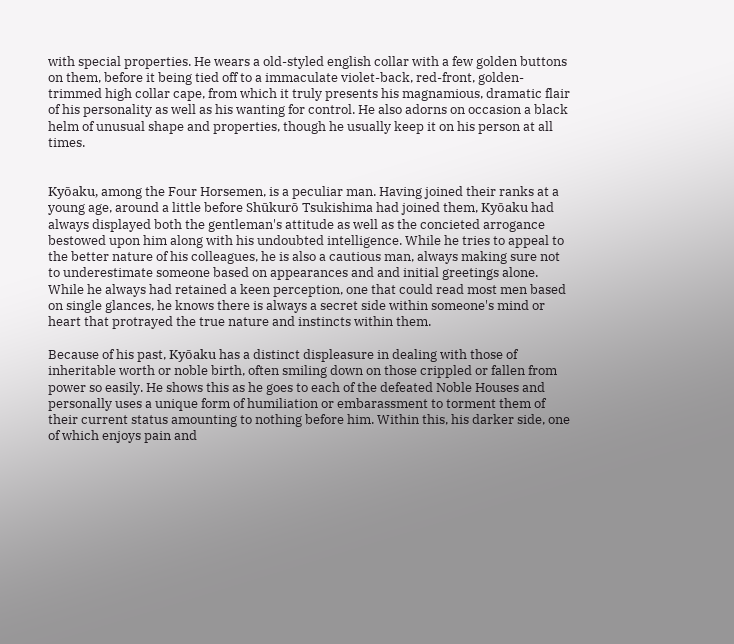with special properties. He wears a old-styled english collar with a few golden buttons on them, before it being tied off to a immaculate violet-back, red-front, golden-trimmed high collar cape, from which it truly presents his magnamious, dramatic flair of his personality as well as his wanting for control. He also adorns on occasion a black helm of unusual shape and properties, though he usually keep it on his person at all times.


Kyōaku, among the Four Horsemen, is a peculiar man. Having joined their ranks at a young age, around a little before Shūkurō Tsukishima had joined them, Kyōaku had always displayed both the gentleman's attitude as well as the concieted arrogance bestowed upon him along with his undoubted intelligence. While he tries to appeal to the better nature of his colleagues, he is also a cautious man, always making sure not to underestimate someone based on appearances and and initial greetings alone. While he always had retained a keen perception, one that could read most men based on single glances, he knows there is always a secret side within someone's mind or heart that protrayed the true nature and instincts within them.

Because of his past, Kyōaku has a distinct displeasure in dealing with those of inheritable worth or noble birth, often smiling down on those crippled or fallen from power so easily. He shows this as he goes to each of the defeated Noble Houses and personally uses a unique form of humiliation or embarassment to torment them of their current status amounting to nothing before him. Within this, his darker side, one of which enjoys pain and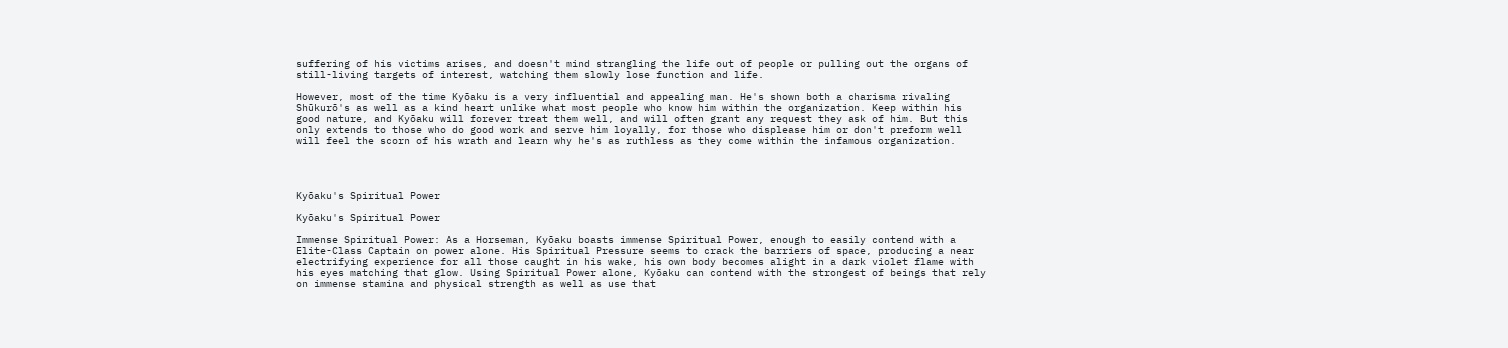suffering of his victims arises, and doesn't mind strangling the life out of people or pulling out the organs of still-living targets of interest, watching them slowly lose function and life.

However, most of the time Kyōaku is a very influential and appealing man. He's shown both a charisma rivaling Shūkurō's as well as a kind heart unlike what most people who know him within the organization. Keep within his good nature, and Kyōaku will forever treat them well, and will often grant any request they ask of him. But this only extends to those who do good work and serve him loyally, for those who displease him or don't preform well will feel the scorn of his wrath and learn why he's as ruthless as they come within the infamous organization.




Kyōaku's Spiritual Power

Kyōaku's Spiritual Power

Immense Spiritual Power: As a Horseman, Kyōaku boasts immense Spiritual Power, enough to easily contend with a Elite-Class Captain on power alone. His Spiritual Pressure seems to crack the barriers of space, producing a near electrifying experience for all those caught in his wake, his own body becomes alight in a dark violet flame with his eyes matching that glow. Using Spiritual Power alone, Kyōaku can contend with the strongest of beings that rely on immense stamina and physical strength as well as use that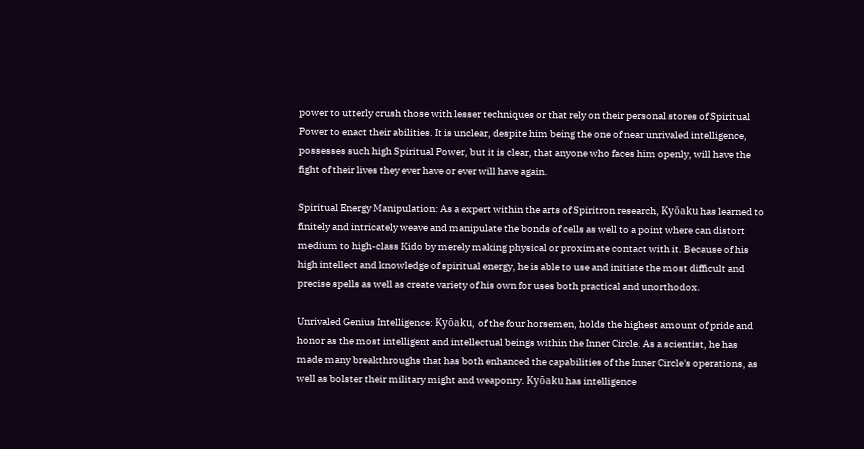power to utterly crush those with lesser techniques or that rely on their personal stores of Spiritual Power to enact their abilities. It is unclear, despite him being the one of near unrivaled intelligence, possesses such high Spiritual Power, but it is clear, that anyone who faces him openly, will have the fight of their lives they ever have or ever will have again.

Spiritual Energy Manipulation: As a expert within the arts of Spiritron research, Kyōaku has learned to finitely and intricately weave and manipulate the bonds of cells as well to a point where can distort medium to high-class Kido by merely making physical or proximate contact with it. Because of his high intellect and knowledge of spiritual energy, he is able to use and initiate the most difficult and precise spells as well as create variety of his own for uses both practical and unorthodox.

Unrivaled Genius Intelligence: Kyōaku, of the four horsemen, holds the highest amount of pride and honor as the most intelligent and intellectual beings within the Inner Circle. As a scientist, he has made many breakthroughs that has both enhanced the capabilities of the Inner Circle's operations, as well as bolster their military might and weaponry. Kyōaku has intelligence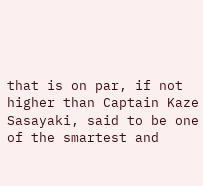that is on par, if not higher than Captain Kaze Sasayaki, said to be one of the smartest and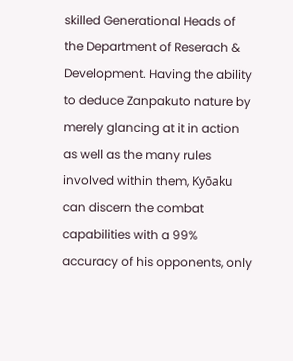skilled Generational Heads of the Department of Reserach & Development. Having the ability to deduce Zanpakuto nature by merely glancing at it in action as well as the many rules involved within them, Kyōaku can discern the combat capabilities with a 99% accuracy of his opponents, only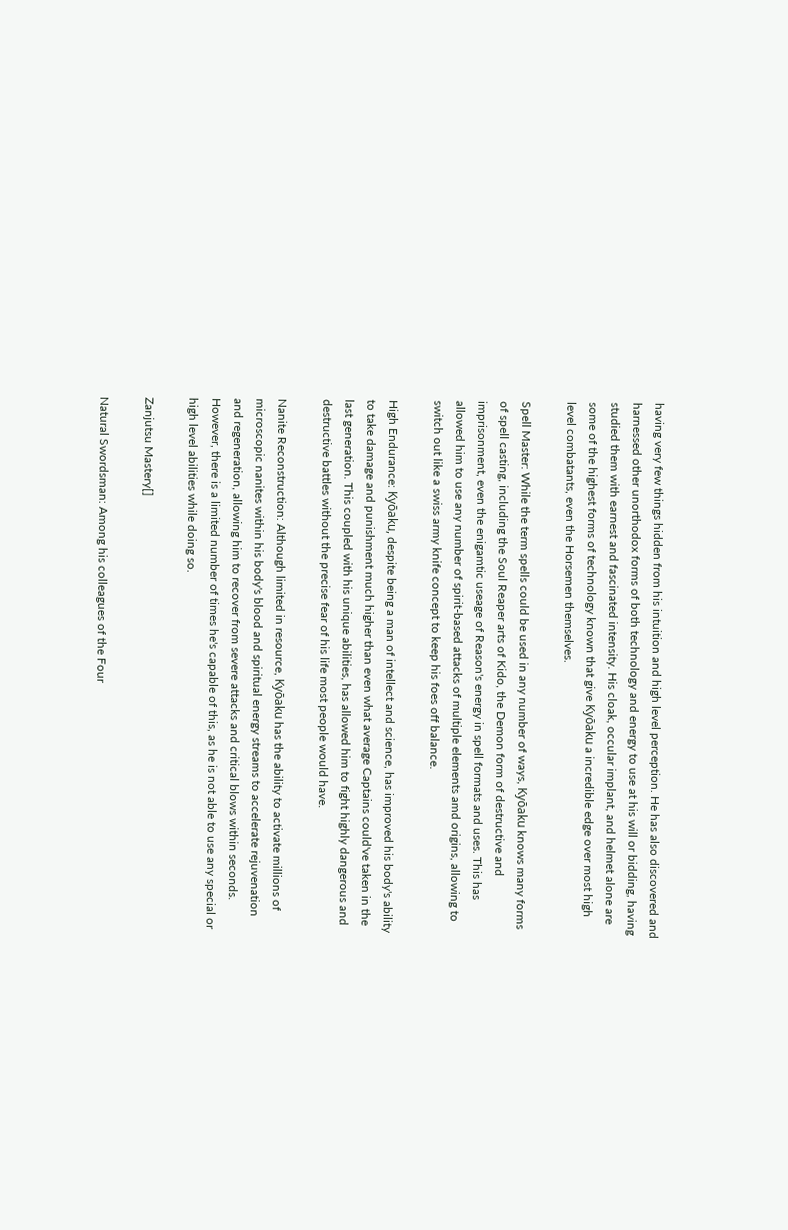having very few things hidden from his intuition and high level perception. He has also discovered and harnessed other unorthodox forms of both technology and energy to use at his will or bidding, having studied them with earnest and fascinated intensity. His cloak, occular implant, and helmet alone are some of the highest forms of technology known that give Kyōaku a incredible edge over most high level combatants, even the Horsemen themselves.

Spell Master: While the term spells could be used in any number of ways, Kyōaku knows many forms of spell casting, including the Soul Reaper arts of Kido, the Demon form of destructive and imprisonment, even the enigamtic useage of Reason's energy in spell formats and uses. This has allowed him to use any number of spirit-based attacks of multiple elements amd origins, allowing to switch out like a swiss army knife concept to keep his foes off balance.

High Endurance: Kyōaku, despite being a man of intellect and science, has improved his body's ability to take damage and punishment much higher than even what average Captains could've taken in the last generation. This coupled with his unique abilities, has allowed him to fight highly dangerous and destructive battles without the precise fear of his life most people would have.

Nanite Reconstruction: Although limited in resource, Kyōaku has the ability to activate millions of microscopic nanites within his body's blood and spiritual energy streams to accelerate rejuvenation and regeneration, allowing him to recover from severe attacks and critical blows within seconds. However, there is a limited number of times he's capable of this, as he is not able to use any special or high level abilities while doing so.

Zanjutsu Mastery[]

Natural Swordsman: Among his colleagues of the Four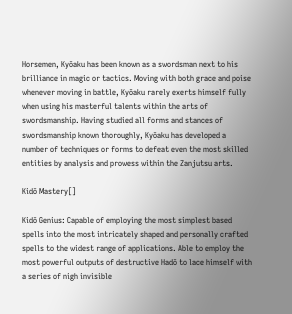Horsemen, Kyōaku has been known as a swordsman next to his brilliance in magic or tactics. Moving with both grace and poise whenever moving in battle, Kyōaku rarely exerts himself fully when using his masterful talents within the arts of swordsmanship. Having studied all forms and stances of swordsmanship known thoroughly, Kyōaku has developed a number of techniques or forms to defeat even the most skilled entities by analysis and prowess within the Zanjutsu arts.

Kidō Mastery[]

Kidō Genius: Capable of employing the most simplest based spells into the most intricately shaped and personally crafted spells to the widest range of applications. Able to employ the most powerful outputs of destructive Hadō to lace himself with a series of nigh invisible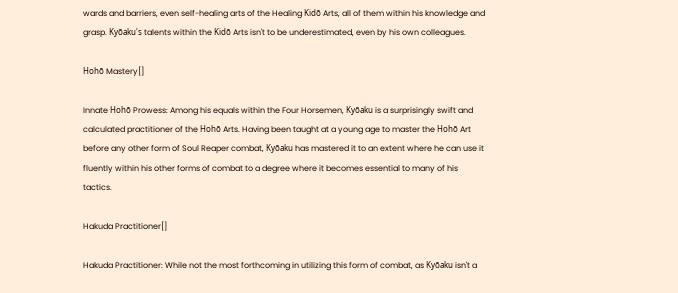wards and barriers, even self-healing arts of the Healing Kidō Arts, all of them within his knowledge and grasp. Kyōaku's talents within the Kidō Arts isn't to be underestimated, even by his own colleagues.

Hohō Mastery[]

Innate Hohō Prowess: Among his equals within the Four Horsemen, Kyōaku is a surprisingly swift and calculated practitioner of the Hohō Arts. Having been taught at a young age to master the Hohō Art before any other form of Soul Reaper combat, Kyōaku has mastered it to an extent where he can use it fluently within his other forms of combat to a degree where it becomes essential to many of his tactics.

Hakuda Practitioner[]

Hakuda Practitioner: While not the most forthcoming in utilizing this form of combat, as Kyōaku isn't a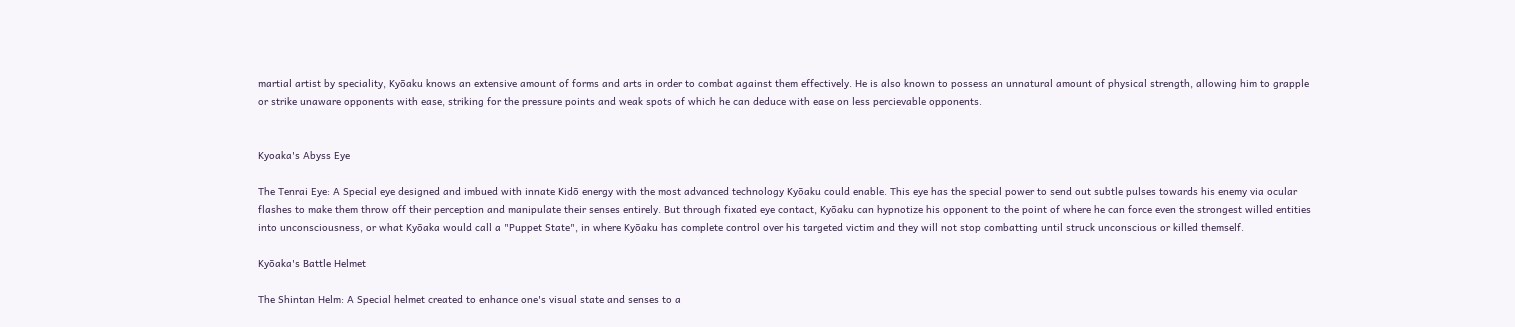martial artist by speciality, Kyōaku knows an extensive amount of forms and arts in order to combat against them effectively. He is also known to possess an unnatural amount of physical strength, allowing him to grapple or strike unaware opponents with ease, striking for the pressure points and weak spots of which he can deduce with ease on less percievable opponents.


Kyoaka's Abyss Eye

The Tenrai Eye: A Special eye designed and imbued with innate Kidō energy with the most advanced technology Kyōaku could enable. This eye has the special power to send out subtle pulses towards his enemy via ocular flashes to make them throw off their perception and manipulate their senses entirely. But through fixated eye contact, Kyōaku can hypnotize his opponent to the point of where he can force even the strongest willed entities into unconsciousness, or what Kyōaka would call a "Puppet State", in where Kyōaku has complete control over his targeted victim and they will not stop combatting until struck unconscious or killed themself.

Kyōaka's Battle Helmet

The Shintan Helm: A Special helmet created to enhance one's visual state and senses to a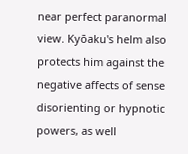near perfect paranormal view. Kyōaku's helm also protects him against the negative affects of sense disorienting or hypnotic powers, as well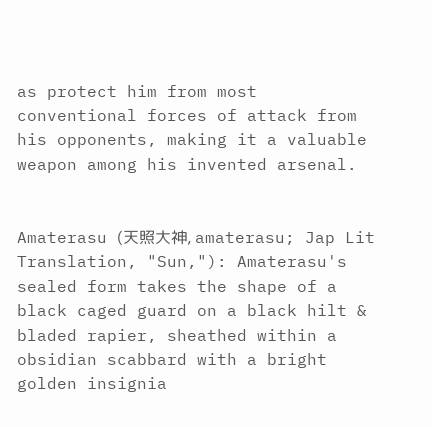as protect him from most conventional forces of attack from his opponents, making it a valuable weapon among his invented arsenal.


Amaterasu (天照大神, amaterasu; Jap Lit Translation, "Sun,"): Amaterasu's sealed form takes the shape of a black caged guard on a black hilt & bladed rapier, sheathed within a obsidian scabbard with a bright golden insignia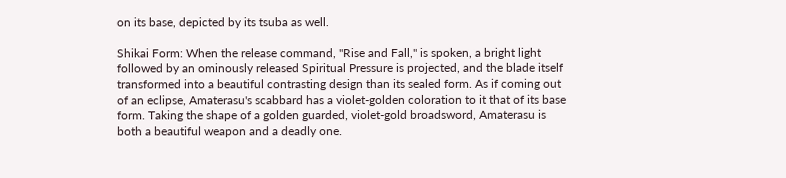on its base, depicted by its tsuba as well.

Shikai Form: When the release command, "Rise and Fall," is spoken, a bright light followed by an ominously released Spiritual Pressure is projected, and the blade itself transformed into a beautiful contrasting design than its sealed form. As if coming out of an eclipse, Amaterasu's scabbard has a violet-golden coloration to it that of its base form. Taking the shape of a golden guarded, violet-gold broadsword, Amaterasu is both a beautiful weapon and a deadly one.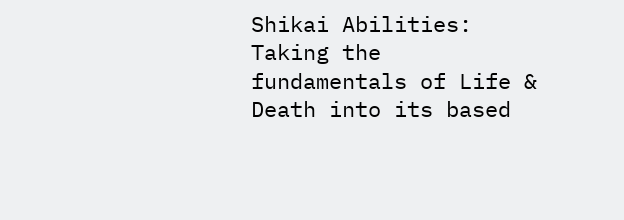Shikai Abilities: Taking the fundamentals of Life & Death into its based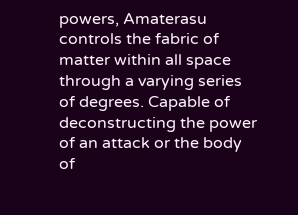powers, Amaterasu controls the fabric of matter within all space through a varying series of degrees. Capable of deconstructing the power of an attack or the body of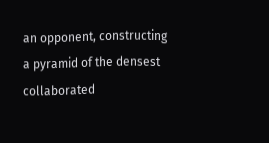an opponent, constructing a pyramid of the densest collaborated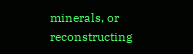minerals, or reconstructing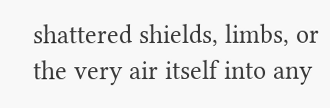shattered shields, limbs, or the very air itself into any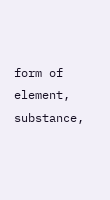form of element, substance,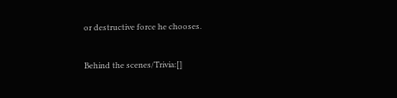or destructive force he chooses.

Behind the scenes/Trivia:[]